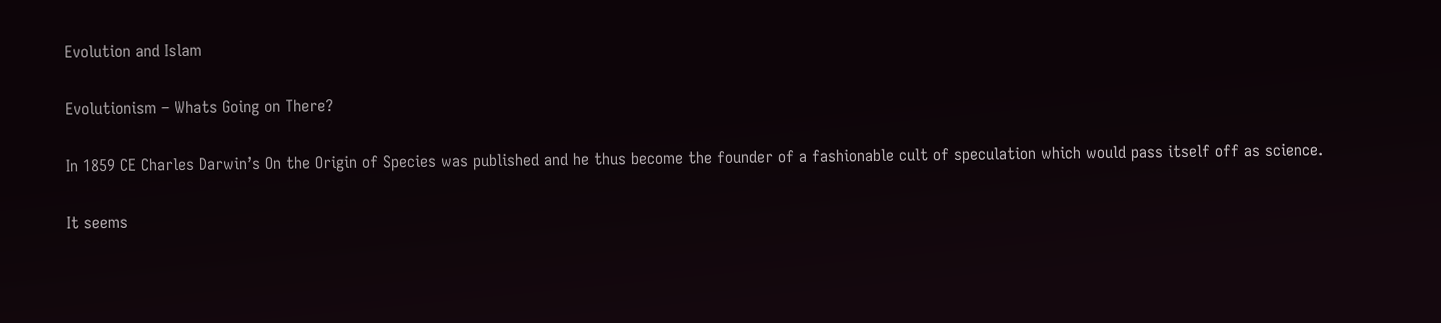Evolution and Islam

Evolutionism – Whats Going on There?

In 1859 CE Charles Darwin’s On the Origin of Species was published and he thus become the founder of a fashionable cult of speculation which would pass itself off as science.

It seems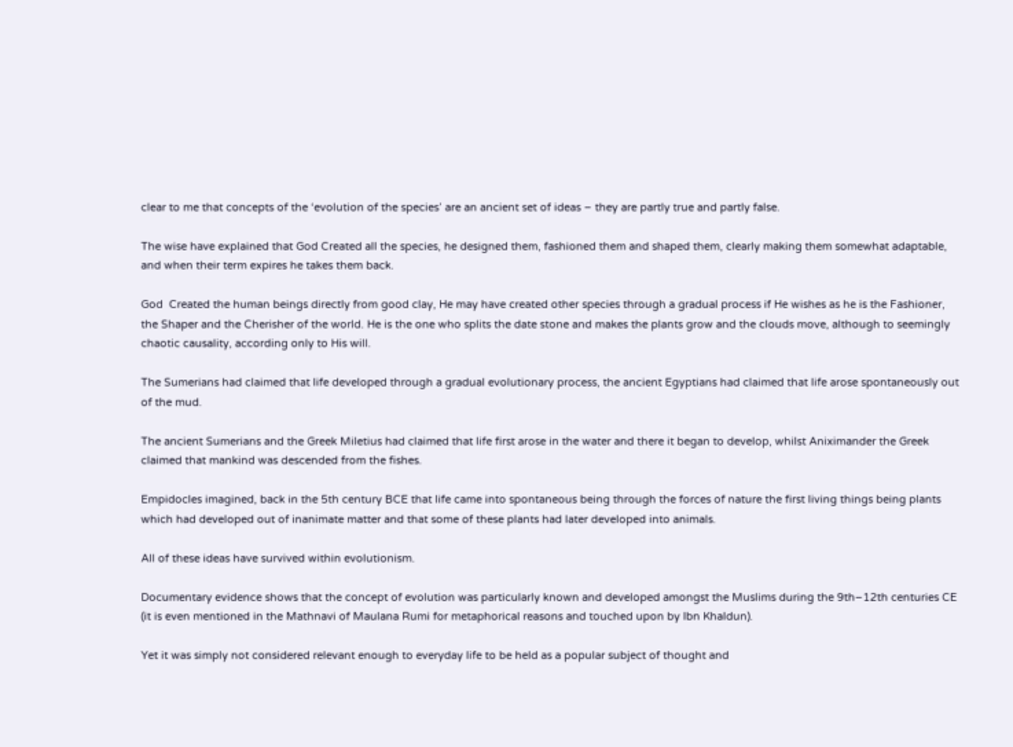clear to me that concepts of the ‘evolution of the species’ are an ancient set of ideas – they are partly true and partly false.

The wise have explained that God Created all the species, he designed them, fashioned them and shaped them, clearly making them somewhat adaptable, and when their term expires he takes them back.

God  Created the human beings directly from good clay, He may have created other species through a gradual process if He wishes as he is the Fashioner, the Shaper and the Cherisher of the world. He is the one who splits the date stone and makes the plants grow and the clouds move, although to seemingly chaotic causality, according only to His will.

The Sumerians had claimed that life developed through a gradual evolutionary process, the ancient Egyptians had claimed that life arose spontaneously out of the mud.

The ancient Sumerians and the Greek Miletius had claimed that life first arose in the water and there it began to develop, whilst Aniximander the Greek claimed that mankind was descended from the fishes.

Empidocles imagined, back in the 5th century BCE that life came into spontaneous being through the forces of nature the first living things being plants which had developed out of inanimate matter and that some of these plants had later developed into animals.

All of these ideas have survived within evolutionism.

Documentary evidence shows that the concept of evolution was particularly known and developed amongst the Muslims during the 9th–12th centuries CE (it is even mentioned in the Mathnavi of Maulana Rumi for metaphorical reasons and touched upon by Ibn Khaldun).

Yet it was simply not considered relevant enough to everyday life to be held as a popular subject of thought and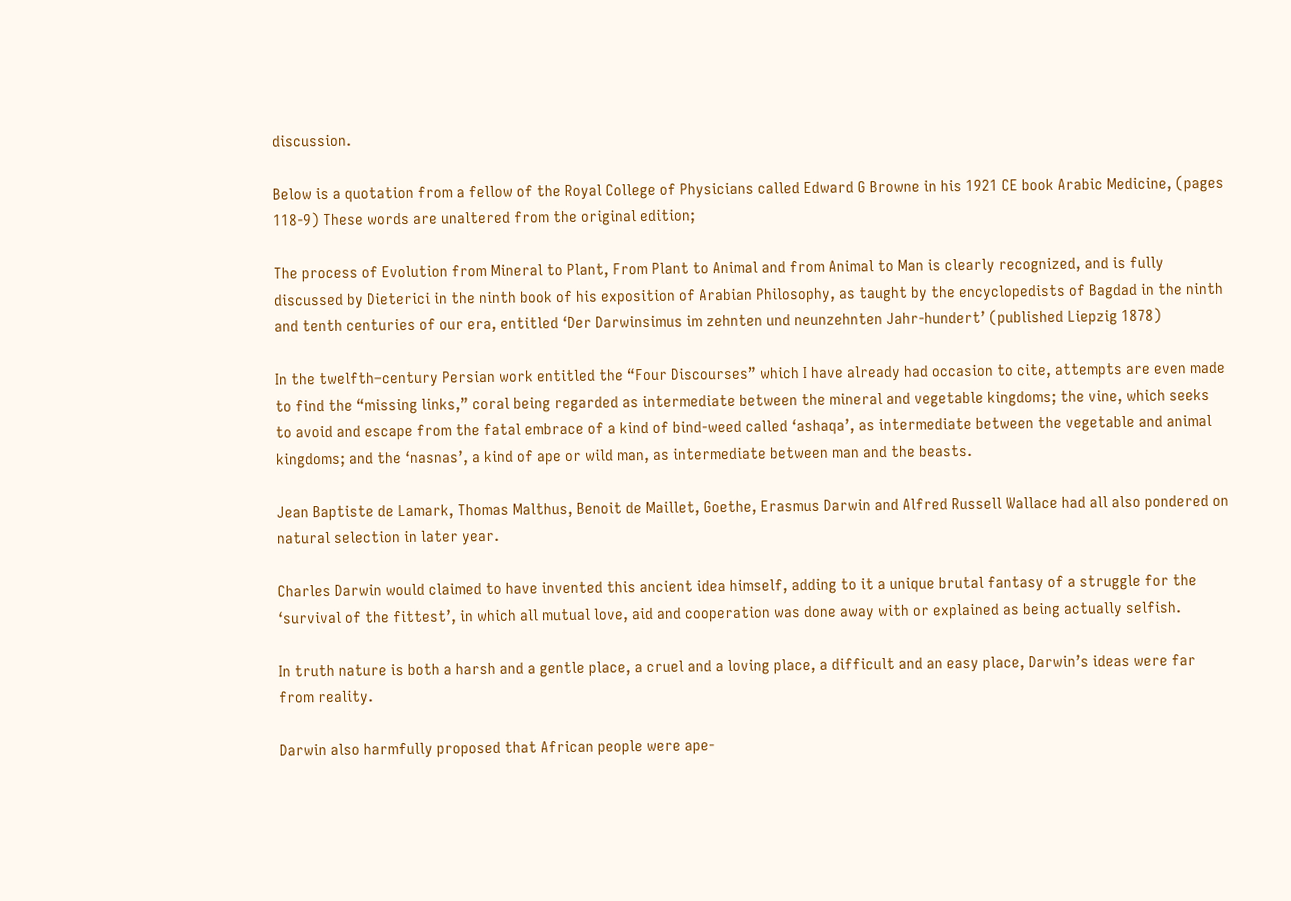discussion.

Below is a quotation from a fellow of the Royal College of Physicians called Edward G Browne in his 1921 CE book Arabic Medicine, (pages 118-9) These words are unaltered from the original edition;

The process of Evolution from Mineral to Plant, From Plant to Animal and from Animal to Man is clearly recognized, and is fully discussed by Dieterici in the ninth book of his exposition of Arabian Philosophy, as taught by the encyclopedists of Bagdad in the ninth and tenth centuries of our era, entitled ‘Der Darwinsimus im zehnten und neunzehnten Jahr-hundert’ (published Liepzig 1878)

In the twelfth–century Persian work entitled the “Four Discourses” which I have already had occasion to cite, attempts are even made to find the “missing links,” coral being regarded as intermediate between the mineral and vegetable kingdoms; the vine, which seeks to avoid and escape from the fatal embrace of a kind of bind-weed called ‘ashaqa’, as intermediate between the vegetable and animal kingdoms; and the ‘nasnas’, a kind of ape or wild man, as intermediate between man and the beasts.

Jean Baptiste de Lamark, Thomas Malthus, Benoit de Maillet, Goethe, Erasmus Darwin and Alfred Russell Wallace had all also pondered on natural selection in later year.

Charles Darwin would claimed to have invented this ancient idea himself, adding to it a unique brutal fantasy of a struggle for the ‘survival of the fittest’, in which all mutual love, aid and cooperation was done away with or explained as being actually selfish.

In truth nature is both a harsh and a gentle place, a cruel and a loving place, a difficult and an easy place, Darwin’s ideas were far from reality.

Darwin also harmfully proposed that African people were ape-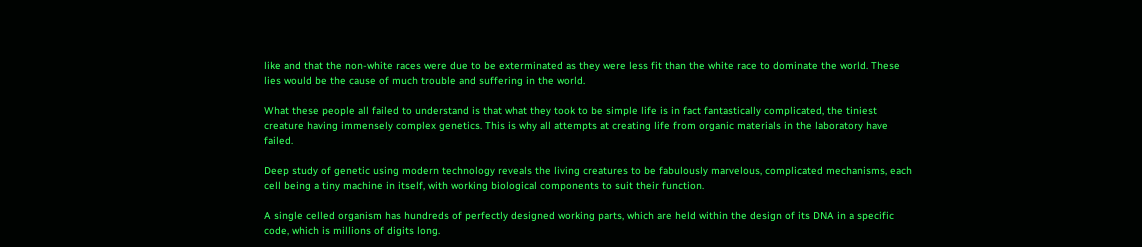like and that the non-white races were due to be exterminated as they were less fit than the white race to dominate the world. These lies would be the cause of much trouble and suffering in the world.

What these people all failed to understand is that what they took to be simple life is in fact fantastically complicated, the tiniest creature having immensely complex genetics. This is why all attempts at creating life from organic materials in the laboratory have failed.

Deep study of genetic using modern technology reveals the living creatures to be fabulously marvelous, complicated mechanisms, each cell being a tiny machine in itself, with working biological components to suit their function.

A single celled organism has hundreds of perfectly designed working parts, which are held within the design of its DNA in a specific code, which is millions of digits long.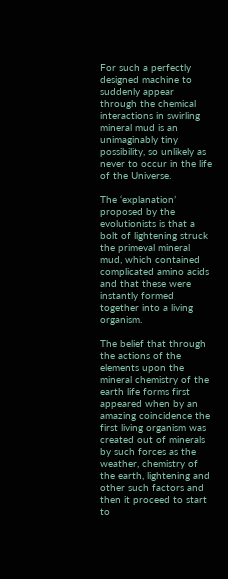For such a perfectly designed machine to suddenly appear through the chemical interactions in swirling mineral mud is an unimaginably tiny possibility, so unlikely as never to occur in the life of the Universe.

The ‘explanation’ proposed by the evolutionists is that a bolt of lightening struck the primeval mineral mud, which contained complicated amino acids and that these were instantly formed together into a living organism.

The belief that through the actions of the elements upon the mineral chemistry of the earth life forms first appeared when by an amazing coincidence the first living organism was created out of minerals by such forces as the weather, chemistry of the earth, lightening and other such factors and then it proceed to start to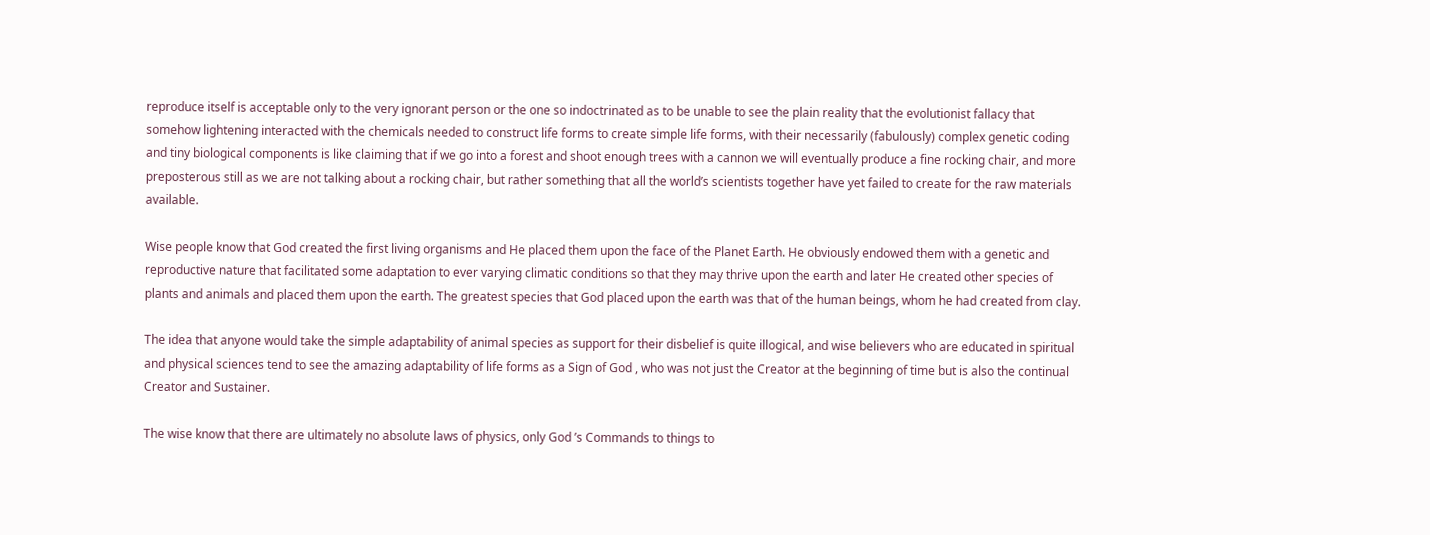reproduce itself is acceptable only to the very ignorant person or the one so indoctrinated as to be unable to see the plain reality that the evolutionist fallacy that somehow lightening interacted with the chemicals needed to construct life forms to create simple life forms, with their necessarily (fabulously) complex genetic coding and tiny biological components is like claiming that if we go into a forest and shoot enough trees with a cannon we will eventually produce a fine rocking chair, and more preposterous still as we are not talking about a rocking chair, but rather something that all the world’s scientists together have yet failed to create for the raw materials available.

Wise people know that God created the first living organisms and He placed them upon the face of the Planet Earth. He obviously endowed them with a genetic and reproductive nature that facilitated some adaptation to ever varying climatic conditions so that they may thrive upon the earth and later He created other species of plants and animals and placed them upon the earth. The greatest species that God placed upon the earth was that of the human beings, whom he had created from clay.

The idea that anyone would take the simple adaptability of animal species as support for their disbelief is quite illogical, and wise believers who are educated in spiritual and physical sciences tend to see the amazing adaptability of life forms as a Sign of God , who was not just the Creator at the beginning of time but is also the continual Creator and Sustainer.

The wise know that there are ultimately no absolute laws of physics, only God ’s Commands to things to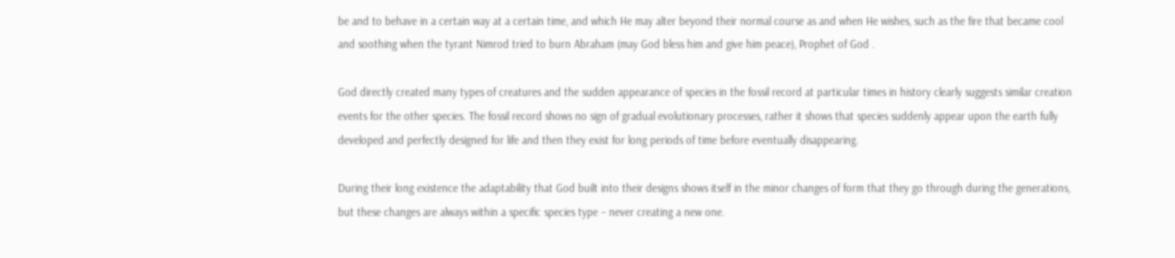be and to behave in a certain way at a certain time, and which He may alter beyond their normal course as and when He wishes, such as the fire that became cool and soothing when the tyrant Nimrod tried to burn Abraham (may God bless him and give him peace), Prophet of God .

God directly created many types of creatures and the sudden appearance of species in the fossil record at particular times in history clearly suggests similar creation events for the other species. The fossil record shows no sign of gradual evolutionary processes, rather it shows that species suddenly appear upon the earth fully developed and perfectly designed for life and then they exist for long periods of time before eventually disappearing.

During their long existence the adaptability that God built into their designs shows itself in the minor changes of form that they go through during the generations, but these changes are always within a specific species type – never creating a new one.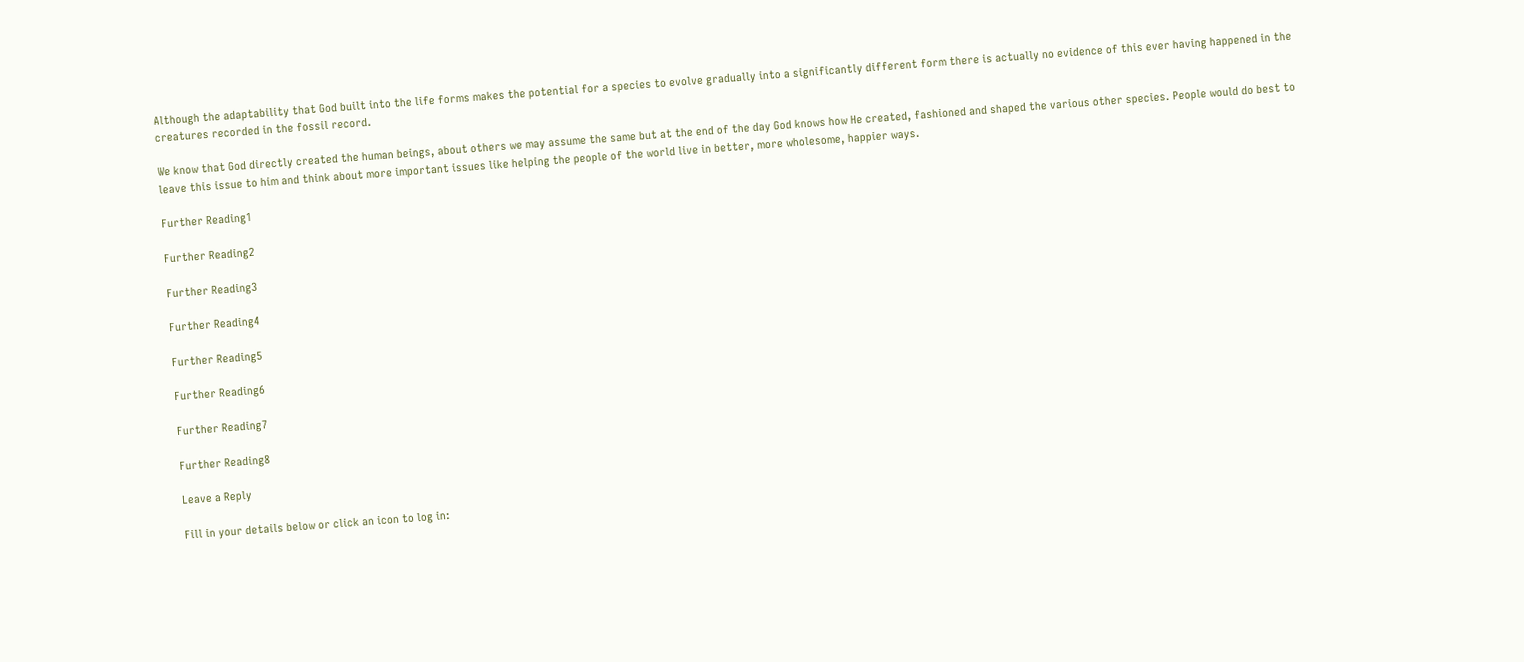Although the adaptability that God built into the life forms makes the potential for a species to evolve gradually into a significantly different form there is actually no evidence of this ever having happened in the creatures recorded in the fossil record.

We know that God directly created the human beings, about others we may assume the same but at the end of the day God knows how He created, fashioned and shaped the various other species. People would do best to leave this issue to him and think about more important issues like helping the people of the world live in better, more wholesome, happier ways.

Further Reading1

Further Reading2

Further Reading3

Further Reading4

Further Reading5

Further Reading6

Further Reading7

Further Reading8

Leave a Reply

Fill in your details below or click an icon to log in: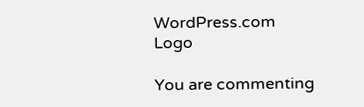WordPress.com Logo

You are commenting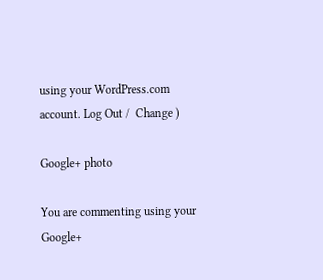using your WordPress.com account. Log Out /  Change )

Google+ photo

You are commenting using your Google+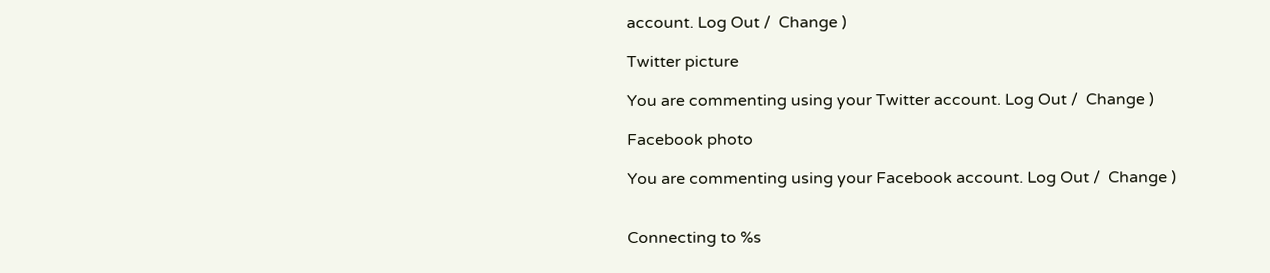account. Log Out /  Change )

Twitter picture

You are commenting using your Twitter account. Log Out /  Change )

Facebook photo

You are commenting using your Facebook account. Log Out /  Change )


Connecting to %s